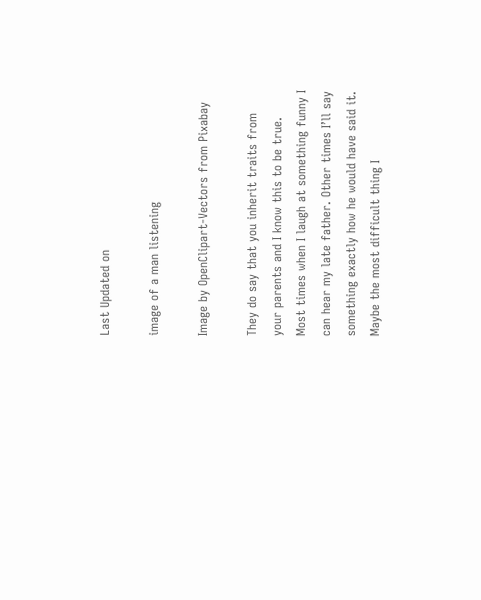Last Updated on

image of a man listening

Image by OpenClipart-Vectors from Pixabay

They do say that you inherit traits from your parents and I know this to be true. Most times when I laugh at something funny I can hear my late father. Other times I’ll say something exactly how he would have said it. Maybe the most difficult thing I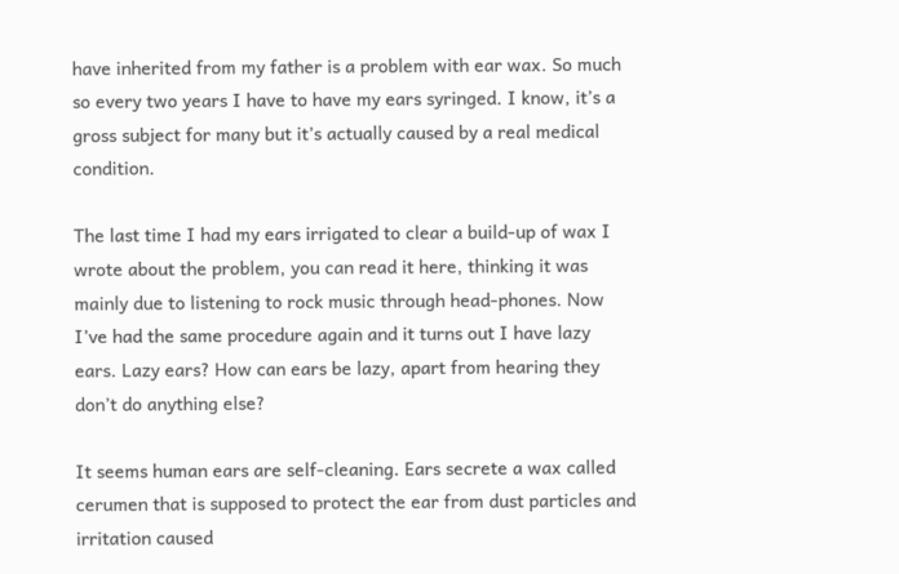have inherited from my father is a problem with ear wax. So much so every two years I have to have my ears syringed. I know, it’s a gross subject for many but it’s actually caused by a real medical condition.

The last time I had my ears irrigated to clear a build-up of wax I wrote about the problem, you can read it here, thinking it was mainly due to listening to rock music through head-phones. Now I’ve had the same procedure again and it turns out I have lazy ears. Lazy ears? How can ears be lazy, apart from hearing they don’t do anything else?

It seems human ears are self-cleaning. Ears secrete a wax called cerumen that is supposed to protect the ear from dust particles and irritation caused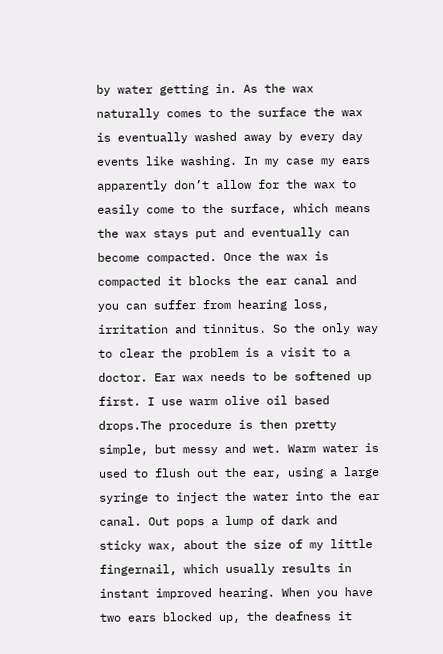by water getting in. As the wax naturally comes to the surface the wax is eventually washed away by every day events like washing. In my case my ears apparently don’t allow for the wax to easily come to the surface, which means the wax stays put and eventually can become compacted. Once the wax is compacted it blocks the ear canal and you can suffer from hearing loss, irritation and tinnitus. So the only way to clear the problem is a visit to a doctor. Ear wax needs to be softened up first. I use warm olive oil based drops.The procedure is then pretty simple, but messy and wet. Warm water is used to flush out the ear, using a large syringe to inject the water into the ear canal. Out pops a lump of dark and sticky wax, about the size of my little fingernail, which usually results in instant improved hearing. When you have two ears blocked up, the deafness it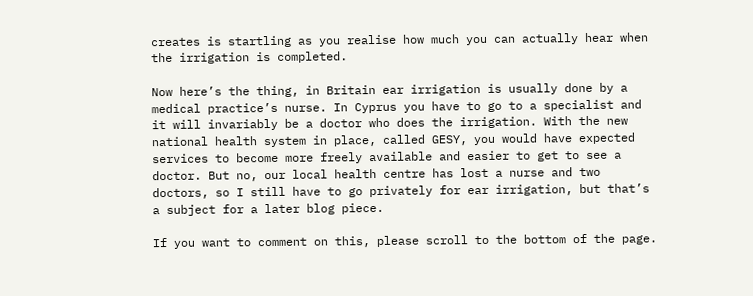creates is startling as you realise how much you can actually hear when the irrigation is completed.

Now here’s the thing, in Britain ear irrigation is usually done by a medical practice’s nurse. In Cyprus you have to go to a specialist and it will invariably be a doctor who does the irrigation. With the new national health system in place, called GESY, you would have expected services to become more freely available and easier to get to see a doctor. But no, our local health centre has lost a nurse and two doctors, so I still have to go privately for ear irrigation, but that’s a subject for a later blog piece.

If you want to comment on this, please scroll to the bottom of the page.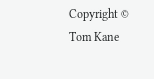Copyright © Tom Kane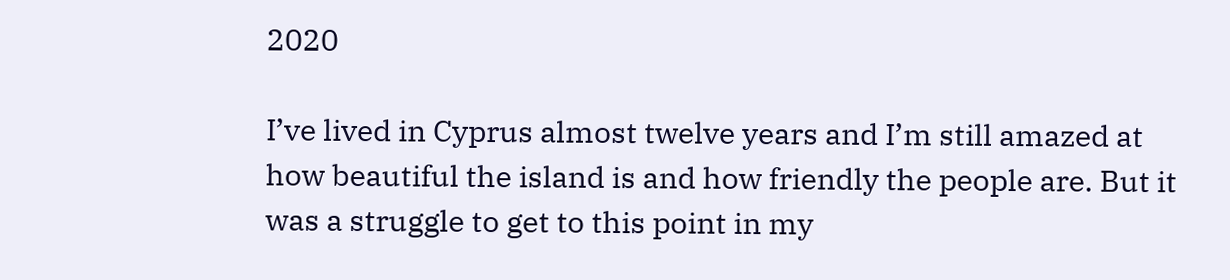2020

I’ve lived in Cyprus almost twelve years and I’m still amazed at how beautiful the island is and how friendly the people are. But it was a struggle to get to this point in my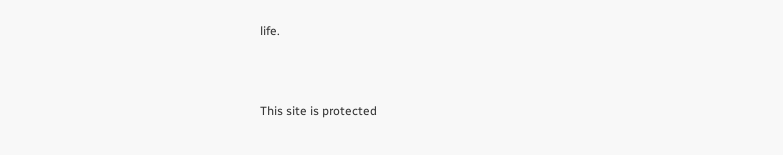life.



This site is protected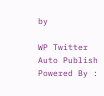by

WP Twitter Auto Publish Powered By :